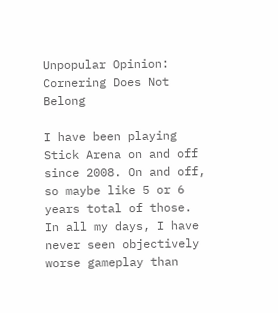Unpopular Opinion: Cornering Does Not Belong

I have been playing Stick Arena on and off since 2008. On and off, so maybe like 5 or 6 years total of those. In all my days, I have never seen objectively worse gameplay than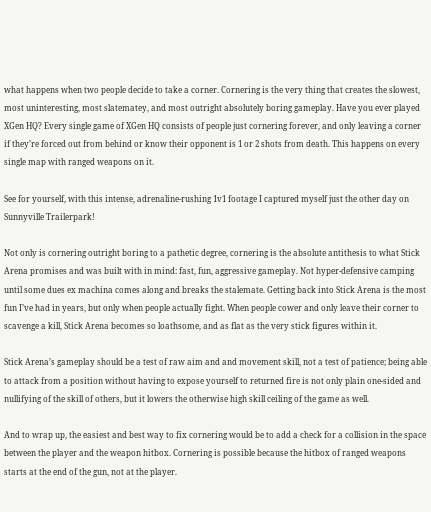what happens when two people decide to take a corner. Cornering is the very thing that creates the slowest, most uninteresting, most slatematey, and most outright absolutely boring gameplay. Have you ever played XGen HQ? Every single game of XGen HQ consists of people just cornering forever, and only leaving a corner if they’re forced out from behind or know their opponent is 1 or 2 shots from death. This happens on every single map with ranged weapons on it.

See for yourself, with this intense, adrenaline-rushing 1v1 footage I captured myself just the other day on Sunnyville Trailerpark!

Not only is cornering outright boring to a pathetic degree, cornering is the absolute antithesis to what Stick Arena promises and was built with in mind: fast, fun, aggressive gameplay. Not hyper-defensive camping until some dues ex machina comes along and breaks the stalemate. Getting back into Stick Arena is the most fun I’ve had in years, but only when people actually fight. When people cower and only leave their corner to scavenge a kill, Stick Arena becomes so loathsome, and as flat as the very stick figures within it.

Stick Arena’s gameplay should be a test of raw aim and and movement skill, not a test of patience; being able to attack from a position without having to expose yourself to returned fire is not only plain one-sided and nullifying of the skill of others, but it lowers the otherwise high skill ceiling of the game as well.

And to wrap up, the easiest and best way to fix cornering would be to add a check for a collision in the space between the player and the weapon hitbox. Cornering is possible because the hitbox of ranged weapons starts at the end of the gun, not at the player.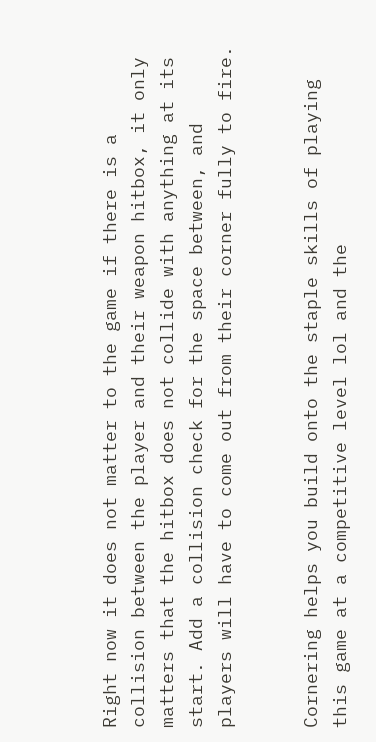Right now it does not matter to the game if there is a collision between the player and their weapon hitbox, it only matters that the hitbox does not collide with anything at its start. Add a collision check for the space between, and players will have to come out from their corner fully to fire.


Cornering helps you build onto the staple skills of playing this game at a competitive level lol and the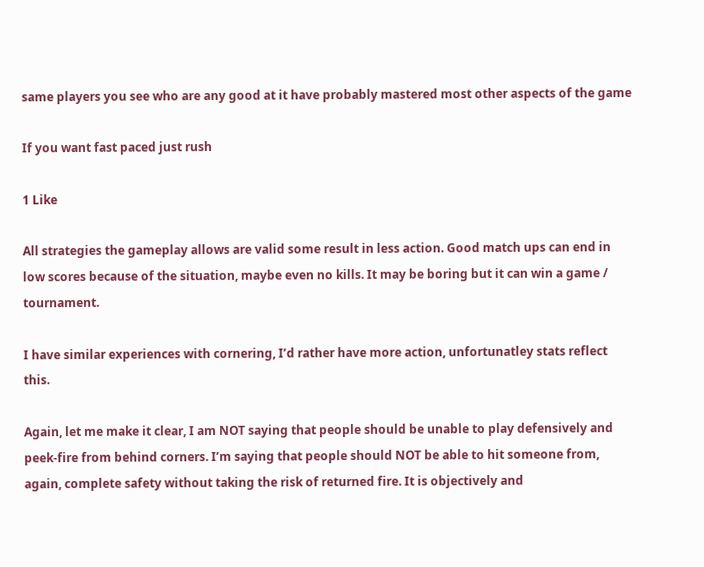same players you see who are any good at it have probably mastered most other aspects of the game

If you want fast paced just rush

1 Like

All strategies the gameplay allows are valid some result in less action. Good match ups can end in low scores because of the situation, maybe even no kills. It may be boring but it can win a game / tournament.

I have similar experiences with cornering, I’d rather have more action, unfortunatley stats reflect this.

Again, let me make it clear, I am NOT saying that people should be unable to play defensively and peek-fire from behind corners. I’m saying that people should NOT be able to hit someone from, again, complete safety without taking the risk of returned fire. It is objectively and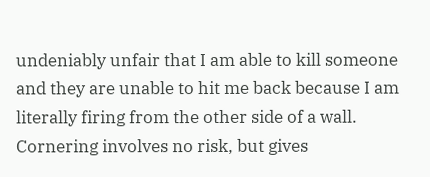undeniably unfair that I am able to kill someone and they are unable to hit me back because I am literally firing from the other side of a wall. Cornering involves no risk, but gives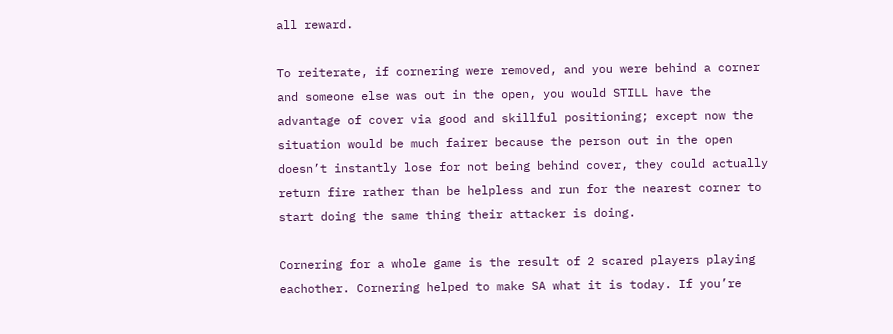all reward.

To reiterate, if cornering were removed, and you were behind a corner and someone else was out in the open, you would STILL have the advantage of cover via good and skillful positioning; except now the situation would be much fairer because the person out in the open doesn’t instantly lose for not being behind cover, they could actually return fire rather than be helpless and run for the nearest corner to start doing the same thing their attacker is doing.

Cornering for a whole game is the result of 2 scared players playing eachother. Cornering helped to make SA what it is today. If you’re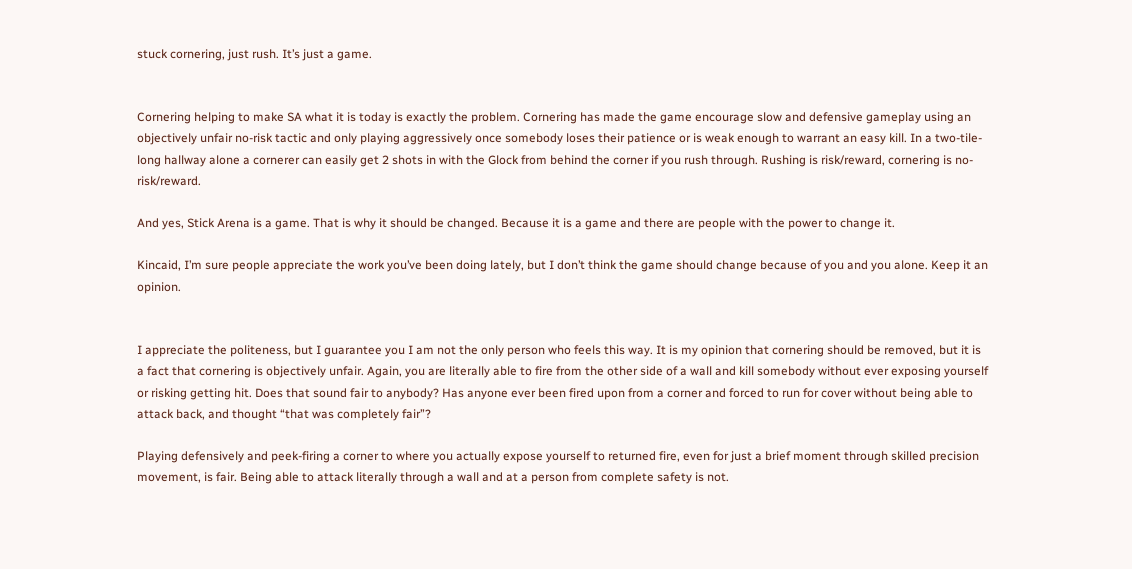stuck cornering, just rush. It’s just a game.


Cornering helping to make SA what it is today is exactly the problem. Cornering has made the game encourage slow and defensive gameplay using an objectively unfair no-risk tactic and only playing aggressively once somebody loses their patience or is weak enough to warrant an easy kill. In a two-tile-long hallway alone a cornerer can easily get 2 shots in with the Glock from behind the corner if you rush through. Rushing is risk/reward, cornering is no-risk/reward.

And yes, Stick Arena is a game. That is why it should be changed. Because it is a game and there are people with the power to change it.

Kincaid, I’m sure people appreciate the work you’ve been doing lately, but I don’t think the game should change because of you and you alone. Keep it an opinion.


I appreciate the politeness, but I guarantee you I am not the only person who feels this way. It is my opinion that cornering should be removed, but it is a fact that cornering is objectively unfair. Again, you are literally able to fire from the other side of a wall and kill somebody without ever exposing yourself or risking getting hit. Does that sound fair to anybody? Has anyone ever been fired upon from a corner and forced to run for cover without being able to attack back, and thought “that was completely fair”?

Playing defensively and peek-firing a corner to where you actually expose yourself to returned fire, even for just a brief moment through skilled precision movement, is fair. Being able to attack literally through a wall and at a person from complete safety is not.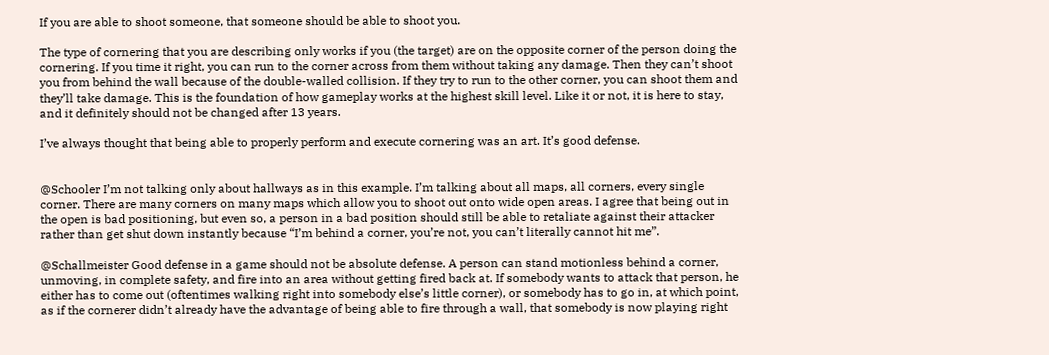If you are able to shoot someone, that someone should be able to shoot you.

The type of cornering that you are describing only works if you (the target) are on the opposite corner of the person doing the cornering. If you time it right, you can run to the corner across from them without taking any damage. Then they can’t shoot you from behind the wall because of the double-walled collision. If they try to run to the other corner, you can shoot them and they’ll take damage. This is the foundation of how gameplay works at the highest skill level. Like it or not, it is here to stay, and it definitely should not be changed after 13 years.

I’ve always thought that being able to properly perform and execute cornering was an art. It’s good defense.


@Schooler I’m not talking only about hallways as in this example. I’m talking about all maps, all corners, every single corner. There are many corners on many maps which allow you to shoot out onto wide open areas. I agree that being out in the open is bad positioning, but even so, a person in a bad position should still be able to retaliate against their attacker rather than get shut down instantly because “I’m behind a corner, you’re not, you can’t literally cannot hit me”.

@Schallmeister Good defense in a game should not be absolute defense. A person can stand motionless behind a corner, unmoving, in complete safety, and fire into an area without getting fired back at. If somebody wants to attack that person, he either has to come out (oftentimes walking right into somebody else’s little corner), or somebody has to go in, at which point, as if the cornerer didn’t already have the advantage of being able to fire through a wall, that somebody is now playing right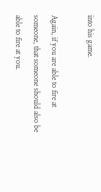into his game.

Again, if you are able to fire at someone, that someone should also be able to fire at you.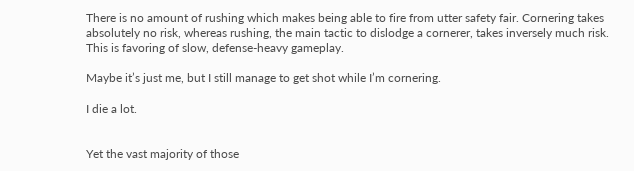There is no amount of rushing which makes being able to fire from utter safety fair. Cornering takes absolutely no risk, whereas rushing, the main tactic to dislodge a cornerer, takes inversely much risk. This is favoring of slow, defense-heavy gameplay.

Maybe it’s just me, but I still manage to get shot while I’m cornering.

I die a lot.


Yet the vast majority of those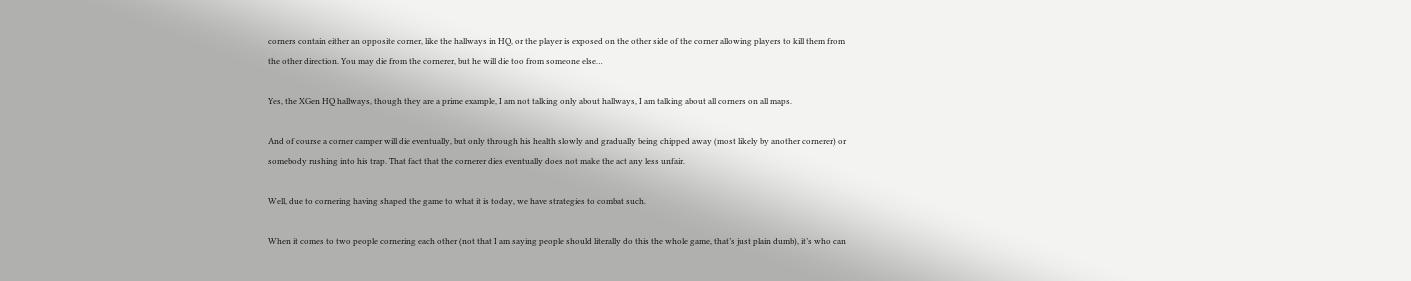corners contain either an opposite corner, like the hallways in HQ, or the player is exposed on the other side of the corner allowing players to kill them from the other direction. You may die from the cornerer, but he will die too from someone else…

Yes, the XGen HQ hallways, though they are a prime example, I am not talking only about hallways, I am talking about all corners on all maps.

And of course a corner camper will die eventually, but only through his health slowly and gradually being chipped away (most likely by another cornerer) or somebody rushing into his trap. That fact that the cornerer dies eventually does not make the act any less unfair.

Well, due to cornering having shaped the game to what it is today, we have strategies to combat such.

When it comes to two people cornering each other (not that I am saying people should literally do this the whole game, that’s just plain dumb), it’s who can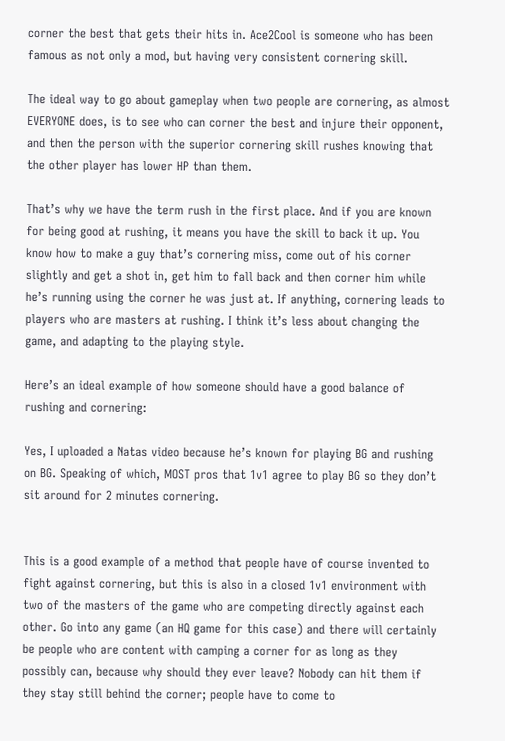corner the best that gets their hits in. Ace2Cool is someone who has been famous as not only a mod, but having very consistent cornering skill.

The ideal way to go about gameplay when two people are cornering, as almost EVERYONE does, is to see who can corner the best and injure their opponent, and then the person with the superior cornering skill rushes knowing that the other player has lower HP than them.

That’s why we have the term rush in the first place. And if you are known for being good at rushing, it means you have the skill to back it up. You know how to make a guy that’s cornering miss, come out of his corner slightly and get a shot in, get him to fall back and then corner him while he’s running using the corner he was just at. If anything, cornering leads to players who are masters at rushing. I think it’s less about changing the game, and adapting to the playing style.

Here’s an ideal example of how someone should have a good balance of rushing and cornering:

Yes, I uploaded a Natas video because he’s known for playing BG and rushing on BG. Speaking of which, MOST pros that 1v1 agree to play BG so they don’t sit around for 2 minutes cornering.


This is a good example of a method that people have of course invented to fight against cornering, but this is also in a closed 1v1 environment with two of the masters of the game who are competing directly against each other. Go into any game (an HQ game for this case) and there will certainly be people who are content with camping a corner for as long as they possibly can, because why should they ever leave? Nobody can hit them if they stay still behind the corner; people have to come to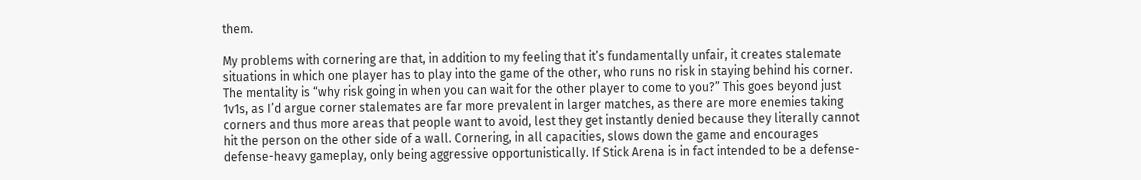them.

My problems with cornering are that, in addition to my feeling that it’s fundamentally unfair, it creates stalemate situations in which one player has to play into the game of the other, who runs no risk in staying behind his corner. The mentality is “why risk going in when you can wait for the other player to come to you?” This goes beyond just 1v1s, as I’d argue corner stalemates are far more prevalent in larger matches, as there are more enemies taking corners and thus more areas that people want to avoid, lest they get instantly denied because they literally cannot hit the person on the other side of a wall. Cornering, in all capacities, slows down the game and encourages defense-heavy gameplay, only being aggressive opportunistically. If Stick Arena is in fact intended to be a defense-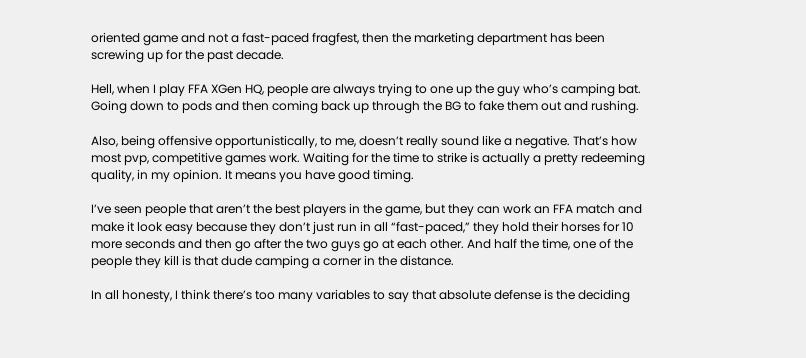oriented game and not a fast-paced fragfest, then the marketing department has been screwing up for the past decade.

Hell, when I play FFA XGen HQ, people are always trying to one up the guy who’s camping bat. Going down to pods and then coming back up through the BG to fake them out and rushing.

Also, being offensive opportunistically, to me, doesn’t really sound like a negative. That’s how most pvp, competitive games work. Waiting for the time to strike is actually a pretty redeeming quality, in my opinion. It means you have good timing.

I’ve seen people that aren’t the best players in the game, but they can work an FFA match and make it look easy because they don’t just run in all “fast-paced,” they hold their horses for 10 more seconds and then go after the two guys go at each other. And half the time, one of the people they kill is that dude camping a corner in the distance.

In all honesty, I think there’s too many variables to say that absolute defense is the deciding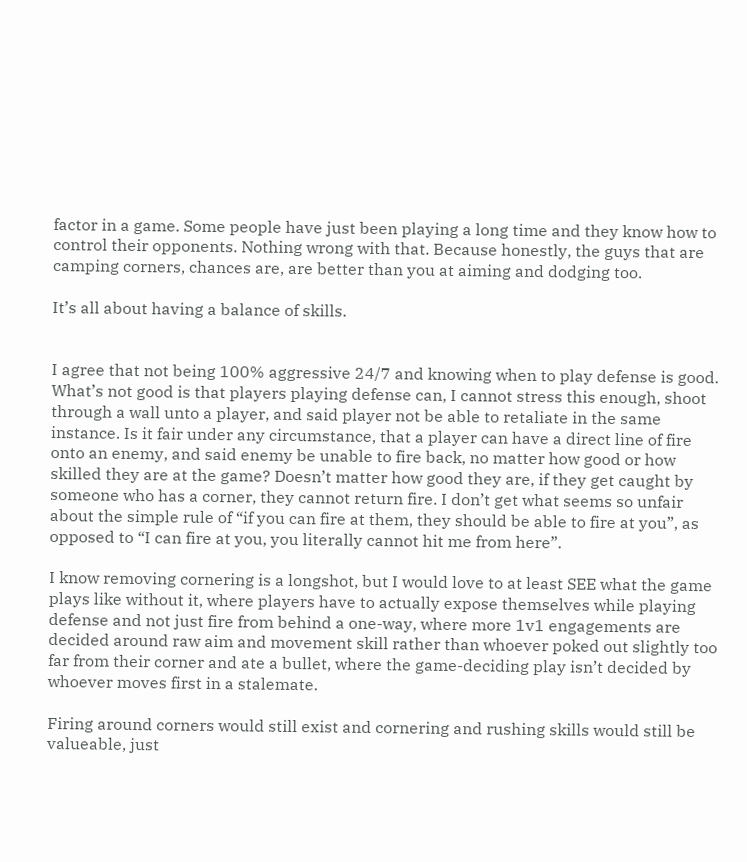factor in a game. Some people have just been playing a long time and they know how to control their opponents. Nothing wrong with that. Because honestly, the guys that are camping corners, chances are, are better than you at aiming and dodging too.

It’s all about having a balance of skills.


I agree that not being 100% aggressive 24/7 and knowing when to play defense is good. What’s not good is that players playing defense can, I cannot stress this enough, shoot through a wall unto a player, and said player not be able to retaliate in the same instance. Is it fair under any circumstance, that a player can have a direct line of fire onto an enemy, and said enemy be unable to fire back, no matter how good or how skilled they are at the game? Doesn’t matter how good they are, if they get caught by someone who has a corner, they cannot return fire. I don’t get what seems so unfair about the simple rule of “if you can fire at them, they should be able to fire at you”, as opposed to “I can fire at you, you literally cannot hit me from here”.

I know removing cornering is a longshot, but I would love to at least SEE what the game plays like without it, where players have to actually expose themselves while playing defense and not just fire from behind a one-way, where more 1v1 engagements are decided around raw aim and movement skill rather than whoever poked out slightly too far from their corner and ate a bullet, where the game-deciding play isn’t decided by whoever moves first in a stalemate.

Firing around corners would still exist and cornering and rushing skills would still be valueable, just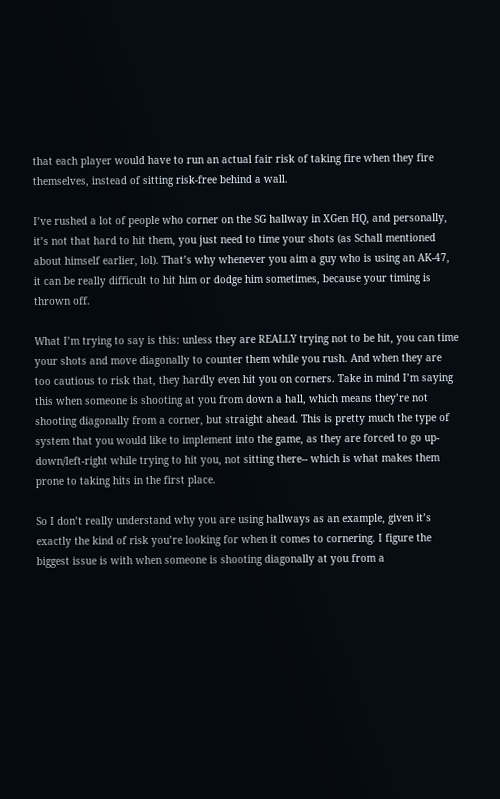that each player would have to run an actual fair risk of taking fire when they fire themselves, instead of sitting risk-free behind a wall.

I’ve rushed a lot of people who corner on the SG hallway in XGen HQ, and personally, it’s not that hard to hit them, you just need to time your shots (as Schall mentioned about himself earlier, lol). That’s why whenever you aim a guy who is using an AK-47, it can be really difficult to hit him or dodge him sometimes, because your timing is thrown off.

What I’m trying to say is this: unless they are REALLY trying not to be hit, you can time your shots and move diagonally to counter them while you rush. And when they are too cautious to risk that, they hardly even hit you on corners. Take in mind I’m saying this when someone is shooting at you from down a hall, which means they’re not shooting diagonally from a corner, but straight ahead. This is pretty much the type of system that you would like to implement into the game, as they are forced to go up-down/left-right while trying to hit you, not sitting there-- which is what makes them prone to taking hits in the first place.

So I don’t really understand why you are using hallways as an example, given it’s exactly the kind of risk you’re looking for when it comes to cornering. I figure the biggest issue is with when someone is shooting diagonally at you from a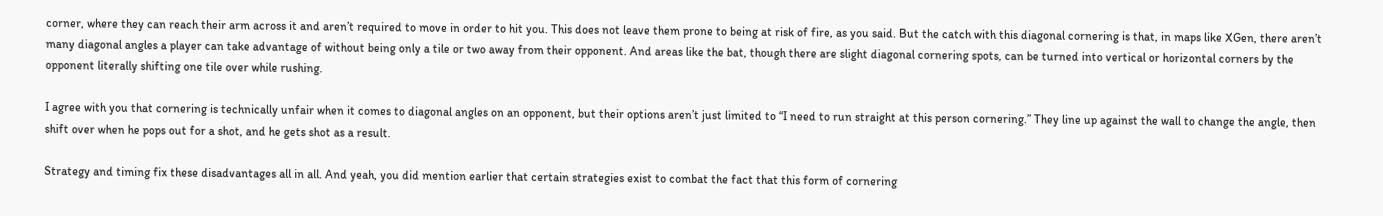corner, where they can reach their arm across it and aren’t required to move in order to hit you. This does not leave them prone to being at risk of fire, as you said. But the catch with this diagonal cornering is that, in maps like XGen, there aren’t many diagonal angles a player can take advantage of without being only a tile or two away from their opponent. And areas like the bat, though there are slight diagonal cornering spots, can be turned into vertical or horizontal corners by the opponent literally shifting one tile over while rushing.

I agree with you that cornering is technically unfair when it comes to diagonal angles on an opponent, but their options aren’t just limited to “I need to run straight at this person cornering.” They line up against the wall to change the angle, then shift over when he pops out for a shot, and he gets shot as a result.

Strategy and timing fix these disadvantages all in all. And yeah, you did mention earlier that certain strategies exist to combat the fact that this form of cornering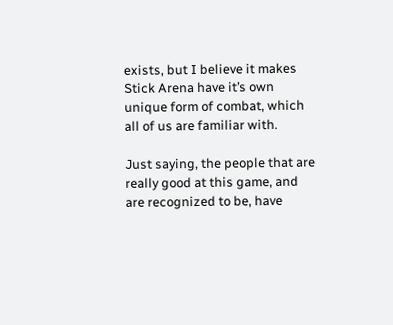exists, but I believe it makes Stick Arena have it’s own unique form of combat, which all of us are familiar with.

Just saying, the people that are really good at this game, and are recognized to be, have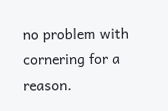no problem with cornering for a reason.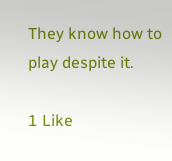They know how to play despite it.

1 Like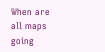When are all maps going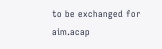to be exchanged for aim.acap